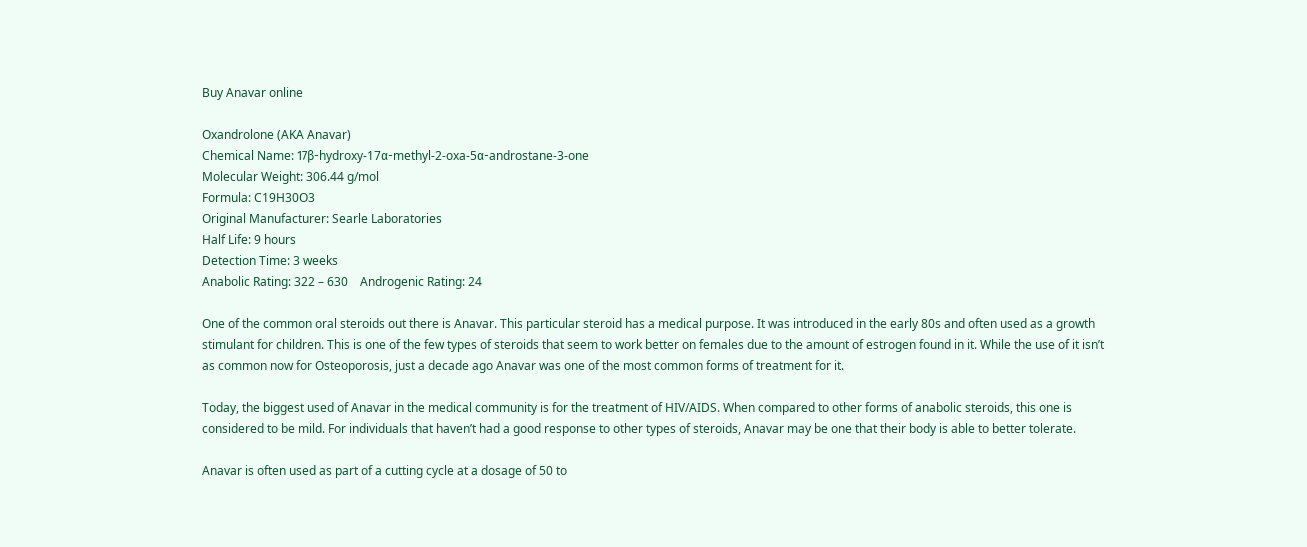Buy Anavar online

Oxandrolone (AKA Anavar)
Chemical Name: 17β-hydroxy-17α-methyl-2-oxa-5α-androstane-3-one
Molecular Weight: 306.44 g/mol
Formula: C19H30O3
Original Manufacturer: Searle Laboratories
Half Life: 9 hours
Detection Time: 3 weeks
Anabolic Rating: 322 – 630    Androgenic Rating: 24

One of the common oral steroids out there is Anavar. This particular steroid has a medical purpose. It was introduced in the early 80s and often used as a growth stimulant for children. This is one of the few types of steroids that seem to work better on females due to the amount of estrogen found in it. While the use of it isn’t as common now for Osteoporosis, just a decade ago Anavar was one of the most common forms of treatment for it.

Today, the biggest used of Anavar in the medical community is for the treatment of HIV/AIDS. When compared to other forms of anabolic steroids, this one is considered to be mild. For individuals that haven’t had a good response to other types of steroids, Anavar may be one that their body is able to better tolerate.

Anavar is often used as part of a cutting cycle at a dosage of 50 to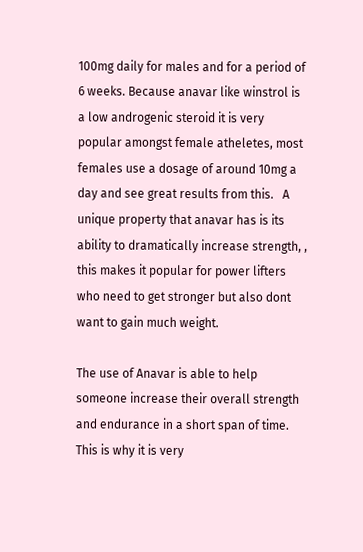100mg daily for males and for a period of 6 weeks. Because anavar like winstrol is a low androgenic steroid it is very popular amongst female atheletes, most females use a dosage of around 10mg a day and see great results from this.   A unique property that anavar has is its ability to dramatically increase strength, , this makes it popular for power lifters who need to get stronger but also dont want to gain much weight.

The use of Anavar is able to help someone increase their overall strength and endurance in a short span of time. This is why it is very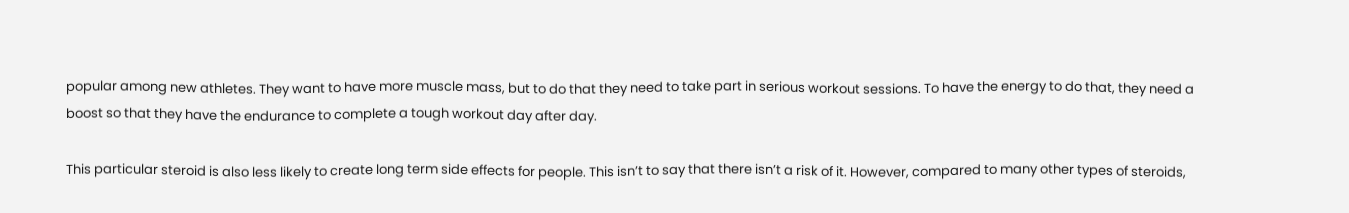popular among new athletes. They want to have more muscle mass, but to do that they need to take part in serious workout sessions. To have the energy to do that, they need a boost so that they have the endurance to complete a tough workout day after day.

This particular steroid is also less likely to create long term side effects for people. This isn’t to say that there isn’t a risk of it. However, compared to many other types of steroids,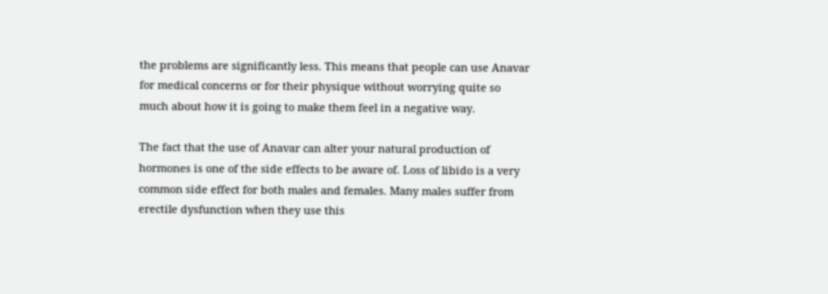the problems are significantly less. This means that people can use Anavar for medical concerns or for their physique without worrying quite so much about how it is going to make them feel in a negative way.

The fact that the use of Anavar can alter your natural production of hormones is one of the side effects to be aware of. Loss of libido is a very common side effect for both males and females. Many males suffer from erectile dysfunction when they use this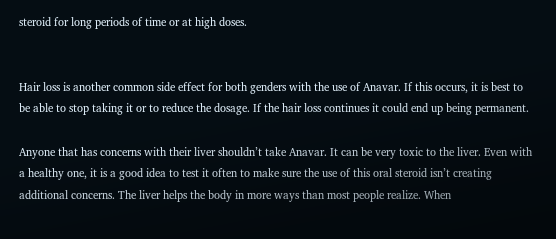steroid for long periods of time or at high doses.


Hair loss is another common side effect for both genders with the use of Anavar. If this occurs, it is best to be able to stop taking it or to reduce the dosage. If the hair loss continues it could end up being permanent.

Anyone that has concerns with their liver shouldn’t take Anavar. It can be very toxic to the liver. Even with a healthy one, it is a good idea to test it often to make sure the use of this oral steroid isn’t creating additional concerns. The liver helps the body in more ways than most people realize. When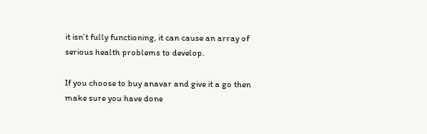it isn’t fully functioning, it can cause an array of serious health problems to develop.

If you choose to buy anavar and give it a go then make sure you have done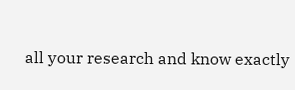all your research and know exactly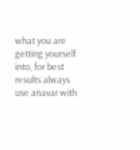what you are getting yourself into, for best results always use anavar with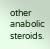other anabolic steroids.